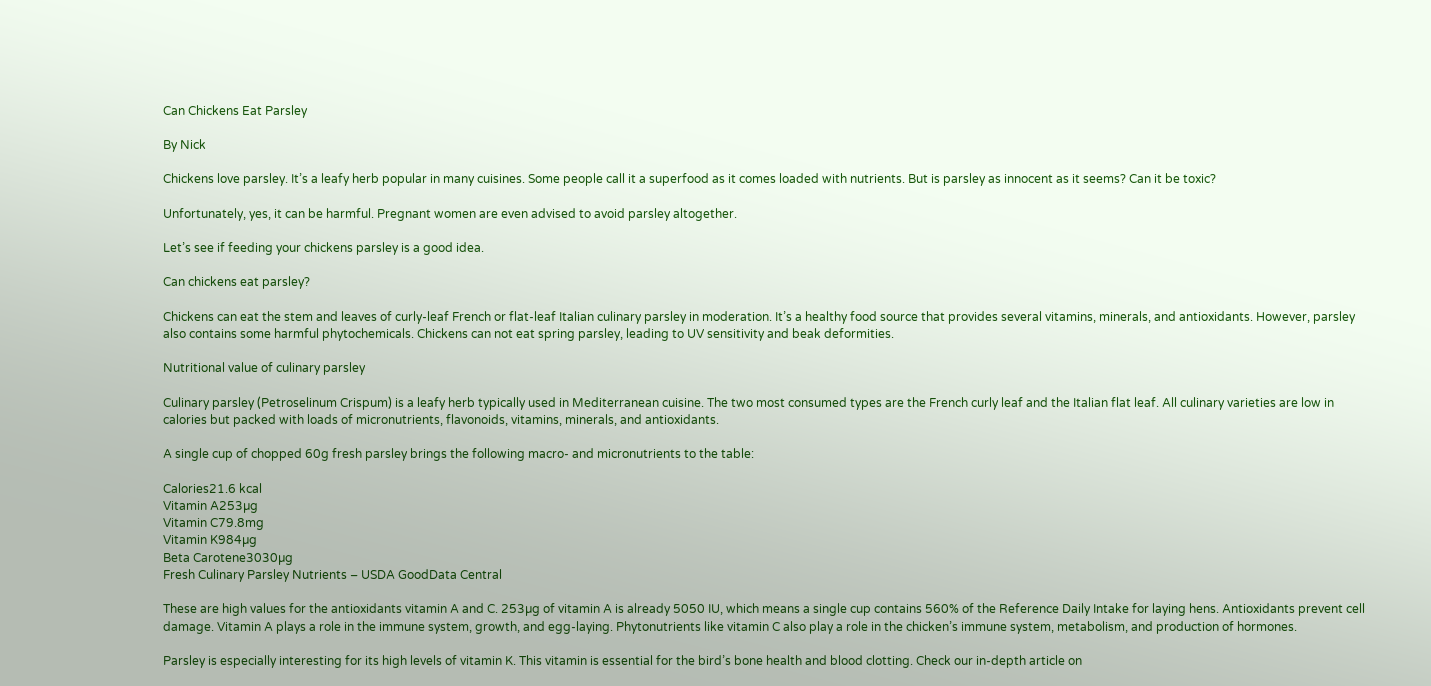Can Chickens Eat Parsley

By Nick

Chickens love parsley. It’s a leafy herb popular in many cuisines. Some people call it a superfood as it comes loaded with nutrients. But is parsley as innocent as it seems? Can it be toxic?

Unfortunately, yes, it can be harmful. Pregnant women are even advised to avoid parsley altogether.

Let’s see if feeding your chickens parsley is a good idea.

Can chickens eat parsley?

Chickens can eat the stem and leaves of curly-leaf French or flat-leaf Italian culinary parsley in moderation. It’s a healthy food source that provides several vitamins, minerals, and antioxidants. However, parsley also contains some harmful phytochemicals. Chickens can not eat spring parsley, leading to UV sensitivity and beak deformities.

Nutritional value of culinary parsley

Culinary parsley (Petroselinum Crispum) is a leafy herb typically used in Mediterranean cuisine. The two most consumed types are the French curly leaf and the Italian flat leaf. All culinary varieties are low in calories but packed with loads of micronutrients, flavonoids, vitamins, minerals, and antioxidants.

A single cup of chopped 60g fresh parsley brings the following macro- and micronutrients to the table:

Calories21.6 kcal
Vitamin A253µg
Vitamin C79.8mg
Vitamin K984µg
Beta Carotene3030µg
Fresh Culinary Parsley Nutrients – USDA GoodData Central

These are high values for the antioxidants vitamin A and C. 253µg of vitamin A is already 5050 IU, which means a single cup contains 560% of the Reference Daily Intake for laying hens. Antioxidants prevent cell damage. Vitamin A plays a role in the immune system, growth, and egg-laying. Phytonutrients like vitamin C also play a role in the chicken’s immune system, metabolism, and production of hormones.

Parsley is especially interesting for its high levels of vitamin K. This vitamin is essential for the bird’s bone health and blood clotting. Check our in-depth article on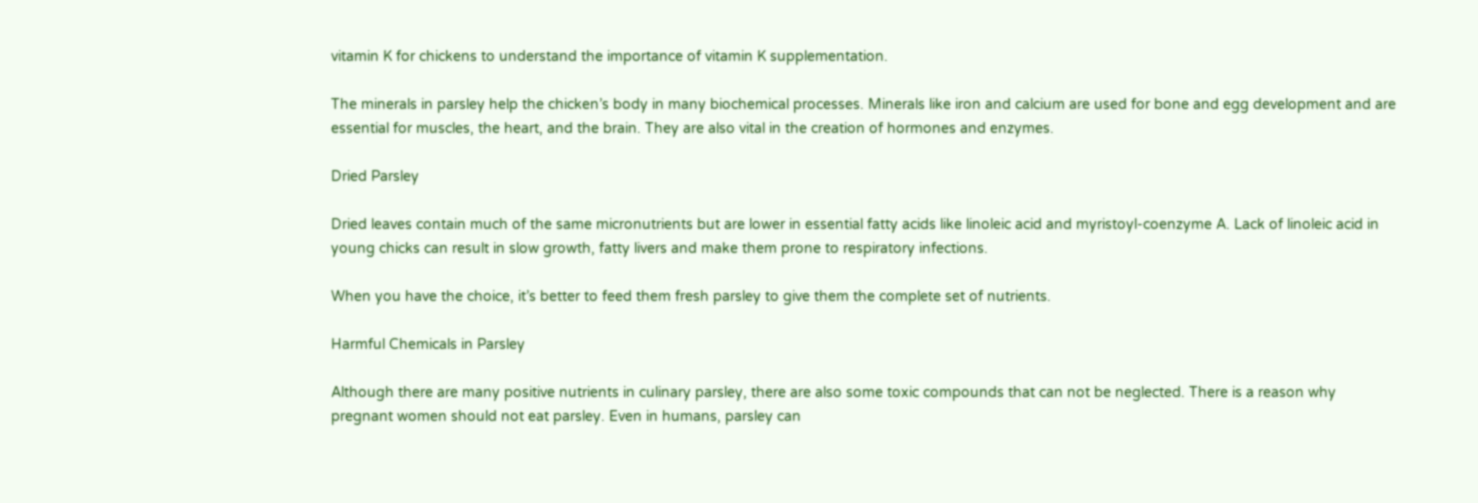vitamin K for chickens to understand the importance of vitamin K supplementation.

The minerals in parsley help the chicken’s body in many biochemical processes. Minerals like iron and calcium are used for bone and egg development and are essential for muscles, the heart, and the brain. They are also vital in the creation of hormones and enzymes.

Dried Parsley

Dried leaves contain much of the same micronutrients but are lower in essential fatty acids like linoleic acid and myristoyl-coenzyme A. Lack of linoleic acid in young chicks can result in slow growth, fatty livers and make them prone to respiratory infections.

When you have the choice, it’s better to feed them fresh parsley to give them the complete set of nutrients.

Harmful Chemicals in Parsley

Although there are many positive nutrients in culinary parsley, there are also some toxic compounds that can not be neglected. There is a reason why pregnant women should not eat parsley. Even in humans, parsley can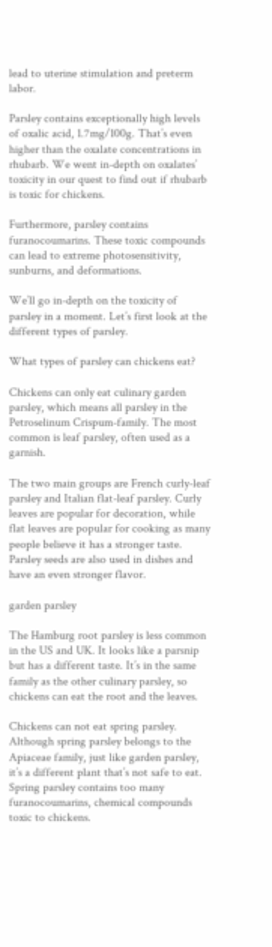lead to uterine stimulation and preterm labor.

Parsley contains exceptionally high levels of oxalic acid, 1.7mg/100g. That’s even higher than the oxalate concentrations in rhubarb. We went in-depth on oxalates’ toxicity in our quest to find out if rhubarb is toxic for chickens.

Furthermore, parsley contains furanocoumarins. These toxic compounds can lead to extreme photosensitivity, sunburns, and deformations.

We’ll go in-depth on the toxicity of parsley in a moment. Let’s first look at the different types of parsley.

What types of parsley can chickens eat?

Chickens can only eat culinary garden parsley, which means all parsley in the Petroselinum Crispum-family. The most common is leaf parsley, often used as a garnish.

The two main groups are French curly-leaf parsley and Italian flat-leaf parsley. Curly leaves are popular for decoration, while flat leaves are popular for cooking as many people believe it has a stronger taste. Parsley seeds are also used in dishes and have an even stronger flavor.

garden parsley

The Hamburg root parsley is less common in the US and UK. It looks like a parsnip but has a different taste. It’s in the same family as the other culinary parsley, so chickens can eat the root and the leaves.

Chickens can not eat spring parsley. Although spring parsley belongs to the Apiaceae family, just like garden parsley, it’s a different plant that’s not safe to eat. Spring parsley contains too many furanocoumarins, chemical compounds toxic to chickens.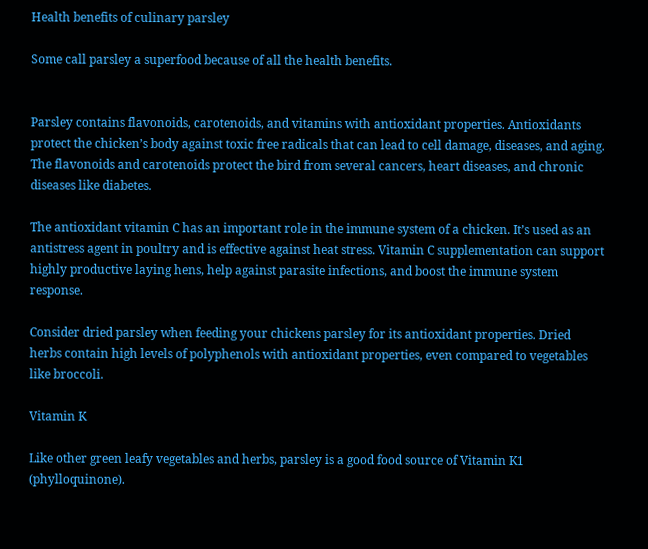Health benefits of culinary parsley

Some call parsley a superfood because of all the health benefits.


Parsley contains flavonoids, carotenoids, and vitamins with antioxidant properties. Antioxidants protect the chicken’s body against toxic free radicals that can lead to cell damage, diseases, and aging. The flavonoids and carotenoids protect the bird from several cancers, heart diseases, and chronic diseases like diabetes.

The antioxidant vitamin C has an important role in the immune system of a chicken. It’s used as an antistress agent in poultry and is effective against heat stress. Vitamin C supplementation can support highly productive laying hens, help against parasite infections, and boost the immune system response.

Consider dried parsley when feeding your chickens parsley for its antioxidant properties. Dried herbs contain high levels of polyphenols with antioxidant properties, even compared to vegetables like broccoli.

Vitamin K

Like other green leafy vegetables and herbs, parsley is a good food source of Vitamin K1 (phylloquinone).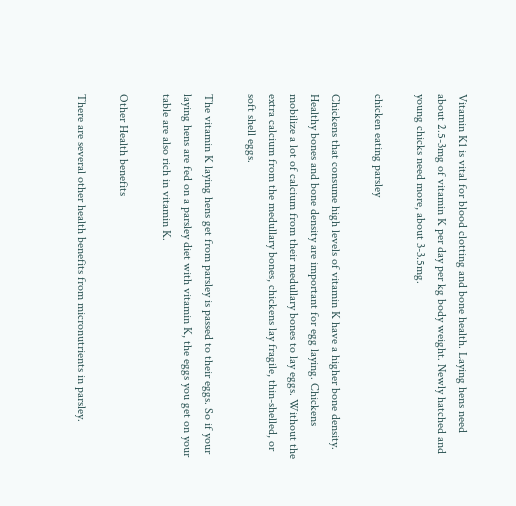Vitamin K1 is vital for blood clotting and bone health. Laying hens need about 2.5-3mg of vitamin K per day per kg body weight. Newly hatched and young chicks need more, about 3-3.5mg.

chicken eating parsley

Chickens that consume high levels of vitamin K have a higher bone density. Healthy bones and bone density are important for egg laying. Chickens mobilize a lot of calcium from their medullary bones to lay eggs. Without the extra calcium from the medullary bones, chickens lay fragile, thin-shelled, or soft shell eggs.

The vitamin K laying hens get from parsley is passed to their eggs. So if your laying hens are fed on a parsley diet with vitamin K, the eggs you get on your table are also rich in vitamin K.

Other Health benefits

There are several other health benefits from micronutrients in parsley.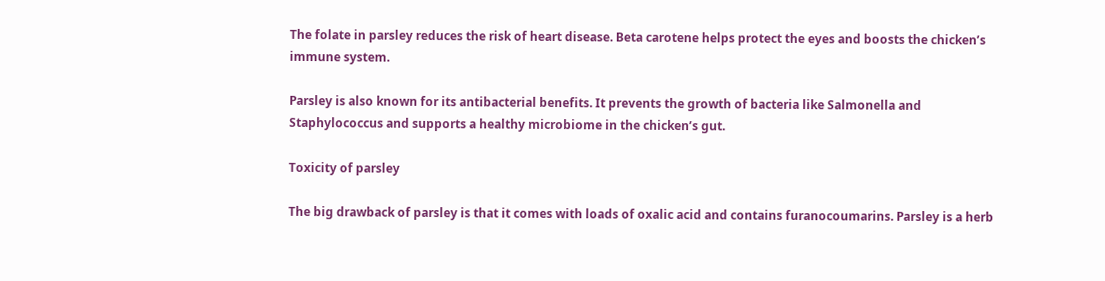The folate in parsley reduces the risk of heart disease. Beta carotene helps protect the eyes and boosts the chicken’s immune system.

Parsley is also known for its antibacterial benefits. It prevents the growth of bacteria like Salmonella and Staphylococcus and supports a healthy microbiome in the chicken’s gut.

Toxicity of parsley

The big drawback of parsley is that it comes with loads of oxalic acid and contains furanocoumarins. Parsley is a herb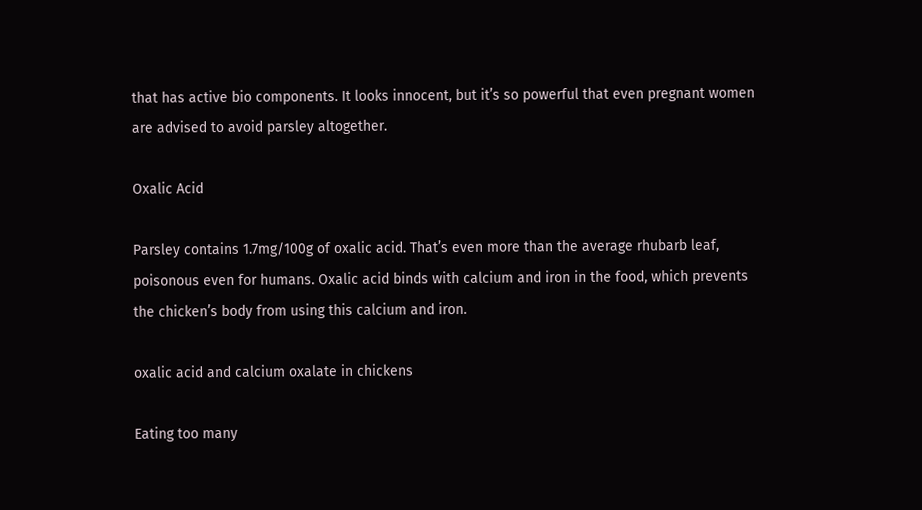that has active bio components. It looks innocent, but it’s so powerful that even pregnant women are advised to avoid parsley altogether.

Oxalic Acid

Parsley contains 1.7mg/100g of oxalic acid. That’s even more than the average rhubarb leaf, poisonous even for humans. Oxalic acid binds with calcium and iron in the food, which prevents the chicken’s body from using this calcium and iron.

oxalic acid and calcium oxalate in chickens

Eating too many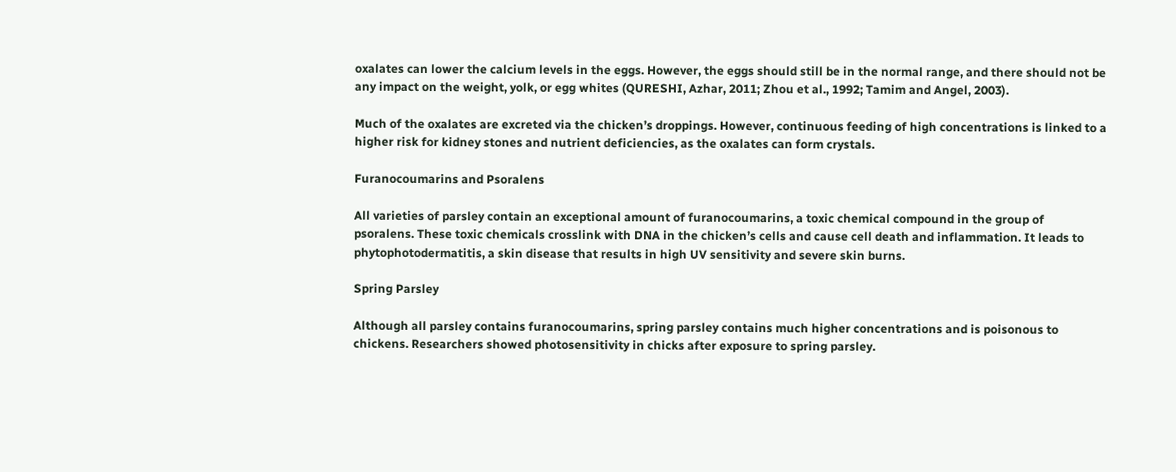oxalates can lower the calcium levels in the eggs. However, the eggs should still be in the normal range, and there should not be any impact on the weight, yolk, or egg whites (QURESHI, Azhar, 2011; Zhou et al., 1992; Tamim and Angel, 2003).

Much of the oxalates are excreted via the chicken’s droppings. However, continuous feeding of high concentrations is linked to a higher risk for kidney stones and nutrient deficiencies, as the oxalates can form crystals.

Furanocoumarins and Psoralens

All varieties of parsley contain an exceptional amount of furanocoumarins, a toxic chemical compound in the group of psoralens. These toxic chemicals crosslink with DNA in the chicken’s cells and cause cell death and inflammation. It leads to phytophotodermatitis, a skin disease that results in high UV sensitivity and severe skin burns.

Spring Parsley

Although all parsley contains furanocoumarins, spring parsley contains much higher concentrations and is poisonous to chickens. Researchers showed photosensitivity in chicks after exposure to spring parsley.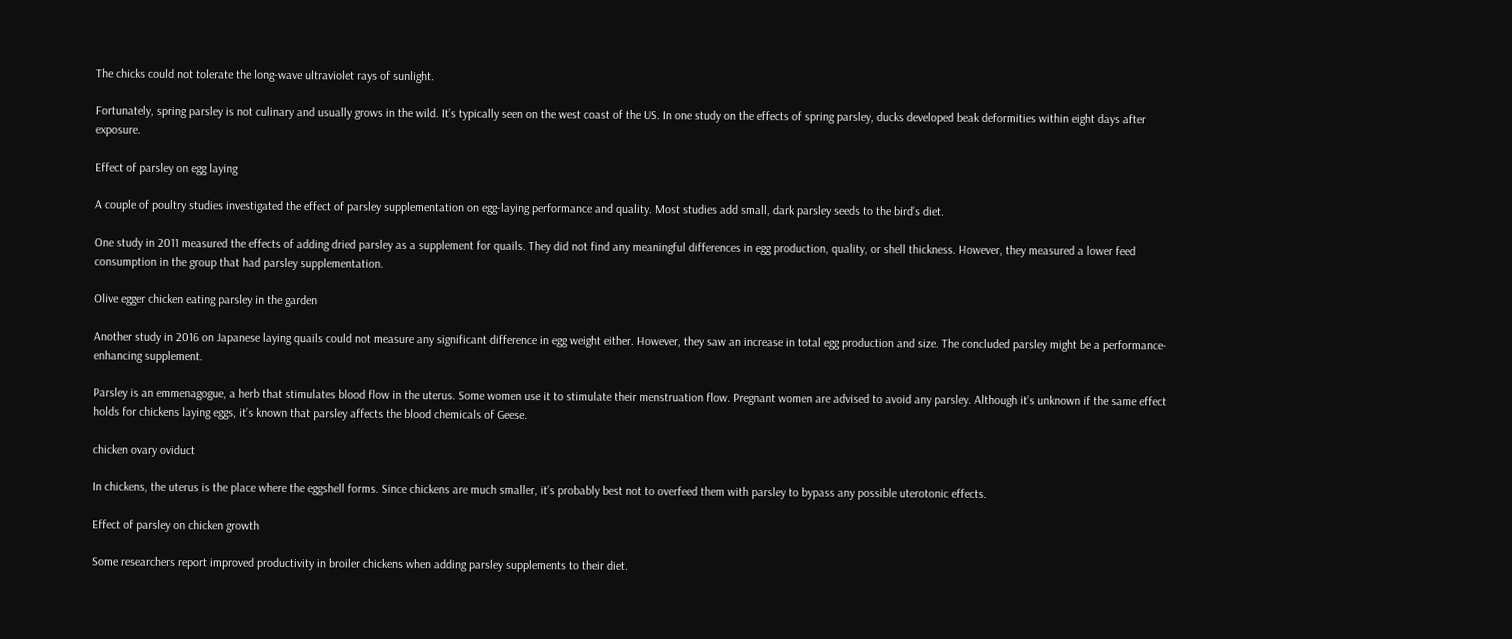The chicks could not tolerate the long-wave ultraviolet rays of sunlight.

Fortunately, spring parsley is not culinary and usually grows in the wild. It’s typically seen on the west coast of the US. In one study on the effects of spring parsley, ducks developed beak deformities within eight days after exposure.

Effect of parsley on egg laying

A couple of poultry studies investigated the effect of parsley supplementation on egg-laying performance and quality. Most studies add small, dark parsley seeds to the bird’s diet.

One study in 2011 measured the effects of adding dried parsley as a supplement for quails. They did not find any meaningful differences in egg production, quality, or shell thickness. However, they measured a lower feed consumption in the group that had parsley supplementation.

Olive egger chicken eating parsley in the garden

Another study in 2016 on Japanese laying quails could not measure any significant difference in egg weight either. However, they saw an increase in total egg production and size. The concluded parsley might be a performance-enhancing supplement.

Parsley is an emmenagogue, a herb that stimulates blood flow in the uterus. Some women use it to stimulate their menstruation flow. Pregnant women are advised to avoid any parsley. Although it’s unknown if the same effect holds for chickens laying eggs, it’s known that parsley affects the blood chemicals of Geese.

chicken ovary oviduct

In chickens, the uterus is the place where the eggshell forms. Since chickens are much smaller, it’s probably best not to overfeed them with parsley to bypass any possible uterotonic effects.

Effect of parsley on chicken growth

Some researchers report improved productivity in broiler chickens when adding parsley supplements to their diet.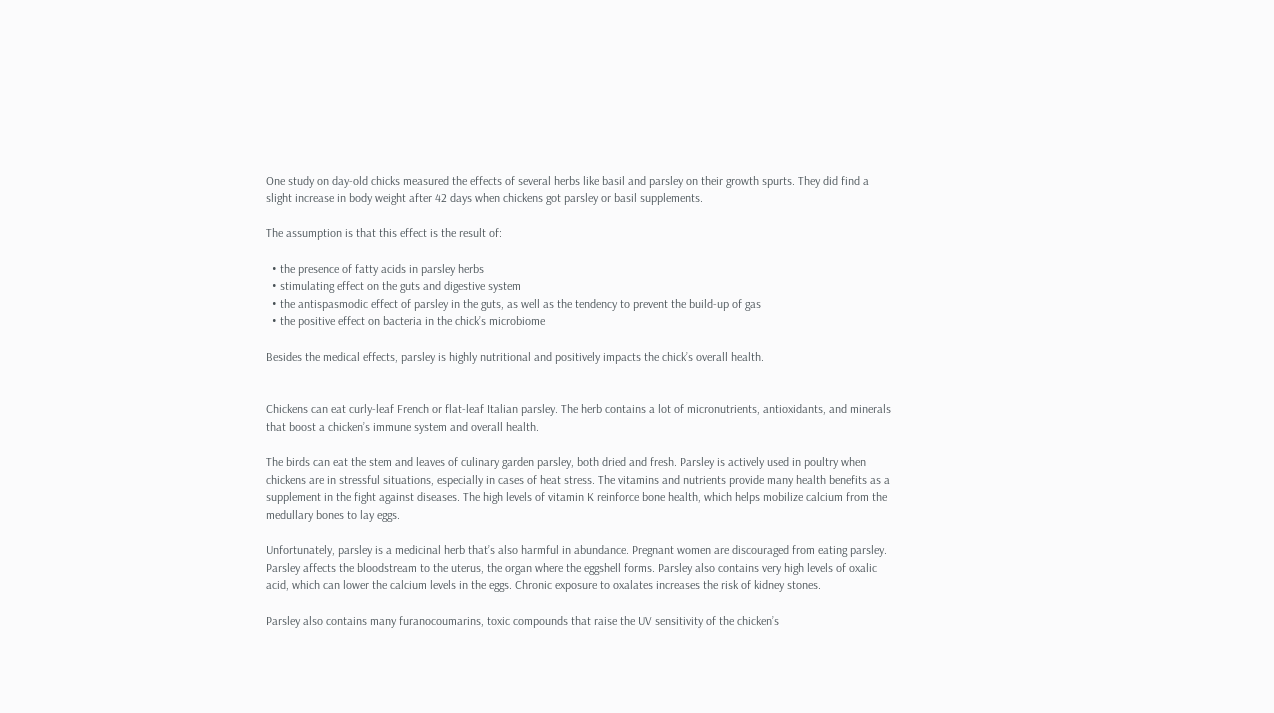One study on day-old chicks measured the effects of several herbs like basil and parsley on their growth spurts. They did find a slight increase in body weight after 42 days when chickens got parsley or basil supplements.

The assumption is that this effect is the result of:

  • the presence of fatty acids in parsley herbs
  • stimulating effect on the guts and digestive system
  • the antispasmodic effect of parsley in the guts, as well as the tendency to prevent the build-up of gas
  • the positive effect on bacteria in the chick’s microbiome

Besides the medical effects, parsley is highly nutritional and positively impacts the chick’s overall health.


Chickens can eat curly-leaf French or flat-leaf Italian parsley. The herb contains a lot of micronutrients, antioxidants, and minerals that boost a chicken’s immune system and overall health.

The birds can eat the stem and leaves of culinary garden parsley, both dried and fresh. Parsley is actively used in poultry when chickens are in stressful situations, especially in cases of heat stress. The vitamins and nutrients provide many health benefits as a supplement in the fight against diseases. The high levels of vitamin K reinforce bone health, which helps mobilize calcium from the medullary bones to lay eggs.

Unfortunately, parsley is a medicinal herb that’s also harmful in abundance. Pregnant women are discouraged from eating parsley. Parsley affects the bloodstream to the uterus, the organ where the eggshell forms. Parsley also contains very high levels of oxalic acid, which can lower the calcium levels in the eggs. Chronic exposure to oxalates increases the risk of kidney stones.

Parsley also contains many furanocoumarins, toxic compounds that raise the UV sensitivity of the chicken’s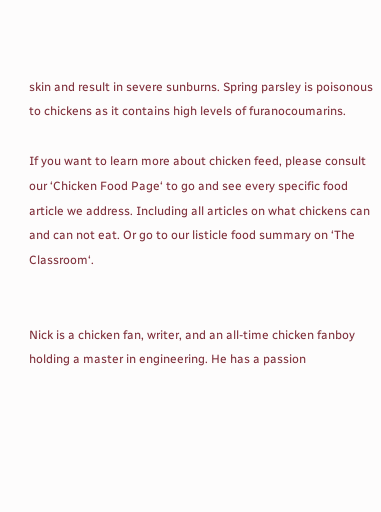skin and result in severe sunburns. Spring parsley is poisonous to chickens as it contains high levels of furanocoumarins.

If you want to learn more about chicken feed, please consult our ‘Chicken Food Page‘ to go and see every specific food article we address. Including all articles on what chickens can and can not eat. Or go to our listicle food summary on ‘The Classroom‘.


Nick is a chicken fan, writer, and an all-time chicken fanboy holding a master in engineering. He has a passion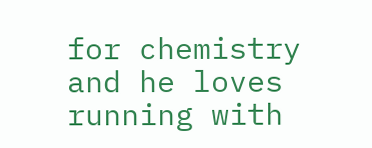for chemistry and he loves running with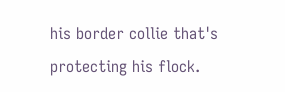his border collie that's protecting his flock.